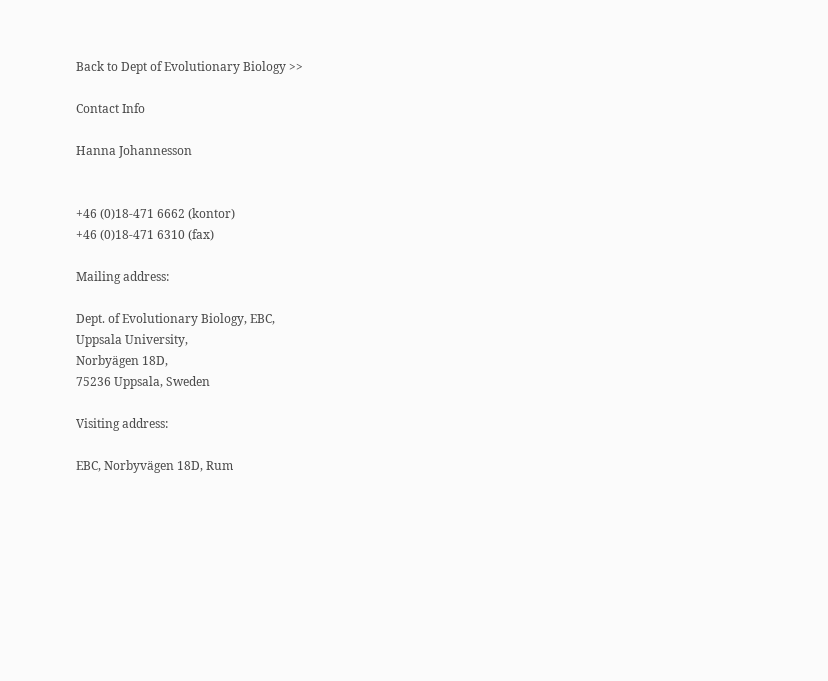Back to Dept of Evolutionary Biology >>

Contact Info

Hanna Johannesson


+46 (0)18-471 6662 (kontor)
+46 (0)18-471 6310 (fax)

Mailing address:

Dept. of Evolutionary Biology, EBC,
Uppsala University,
Norbyägen 18D,
75236 Uppsala, Sweden

Visiting address:

EBC, Norbyvägen 18D, Rum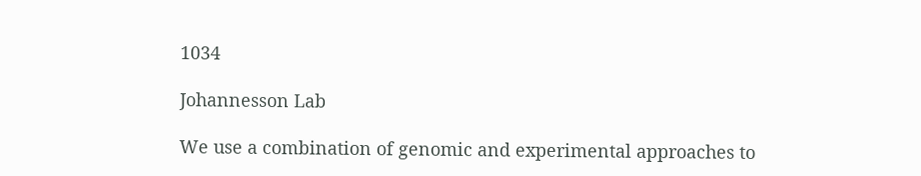1034

Johannesson Lab

We use a combination of genomic and experimental approaches to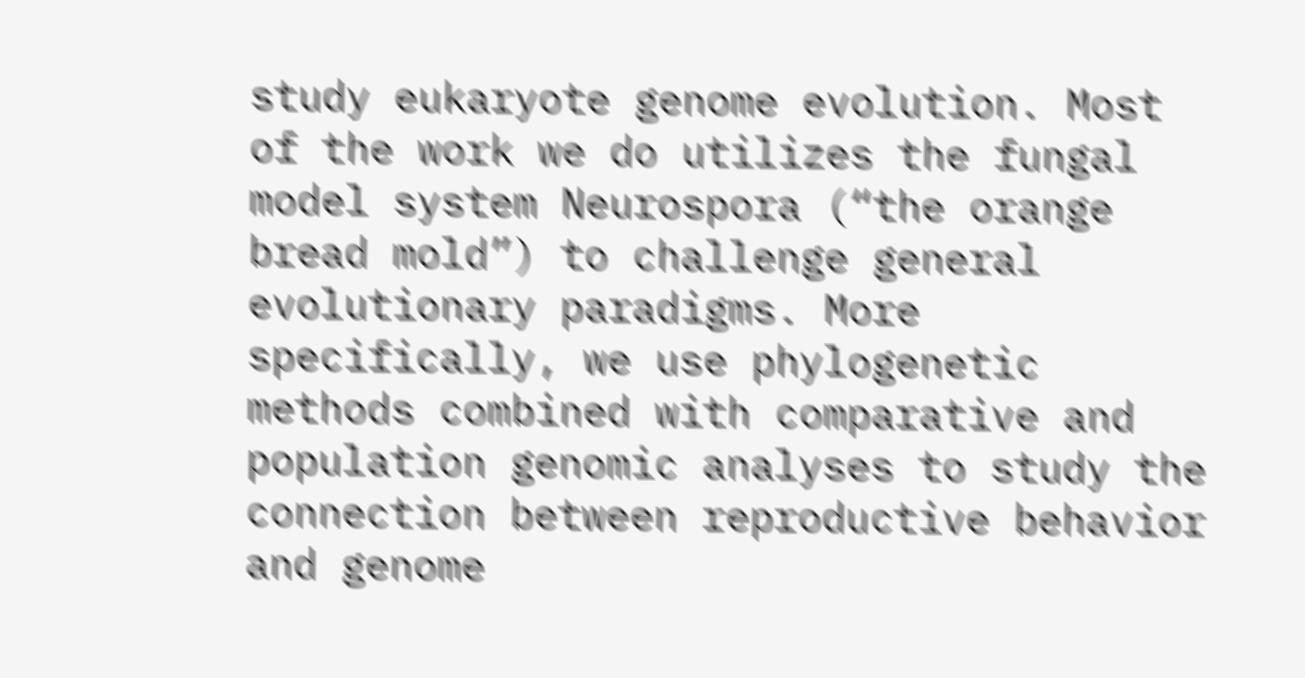study eukaryote genome evolution. Most of the work we do utilizes the fungal model system Neurospora (“the orange bread mold”) to challenge general evolutionary paradigms. More specifically, we use phylogenetic methods combined with comparative and population genomic analyses to study the connection between reproductive behavior and genome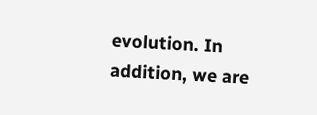evolution. In addition, we are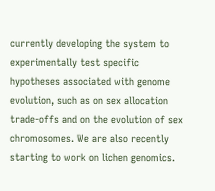currently developing the system to experimentally test specific hypotheses associated with genome evolution, such as on sex allocation trade-offs and on the evolution of sex chromosomes. We are also recently starting to work on lichen genomics.